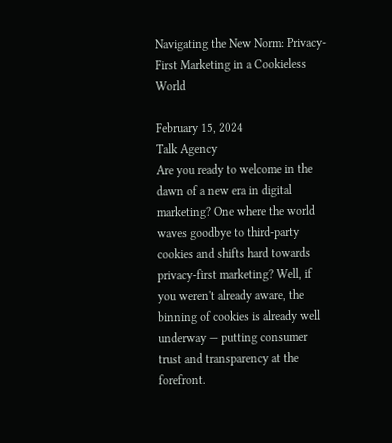Navigating the New Norm: Privacy-First Marketing in a Cookieless World

February 15, 2024
Talk Agency
Are you ready to welcome in the dawn of a new era in digital marketing? One where the world waves goodbye to third-party cookies and shifts hard towards privacy-first marketing? Well, if you weren't already aware, the binning of cookies is already well underway — putting consumer trust and transparency at the forefront.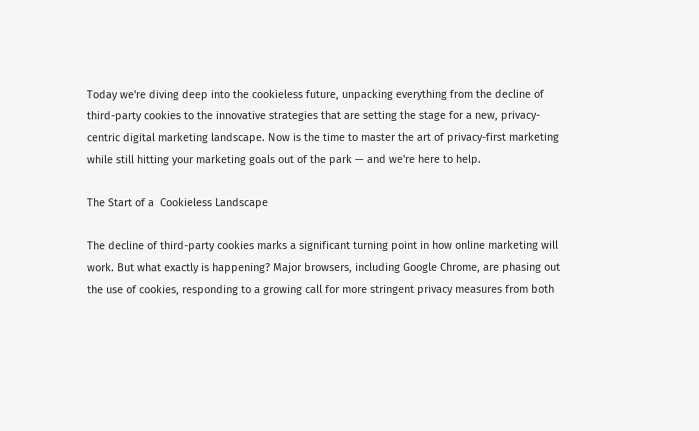Today we're diving deep into the cookieless future, unpacking everything from the decline of third-party cookies to the innovative strategies that are setting the stage for a new, privacy-centric digital marketing landscape. Now is the time to master the art of privacy-first marketing while still hitting your marketing goals out of the park — and we're here to help.

The Start of a  Cookieless Landscape

The decline of third-party cookies marks a significant turning point in how online marketing will work. But what exactly is happening? Major browsers, including Google Chrome, are phasing out the use of cookies, responding to a growing call for more stringent privacy measures from both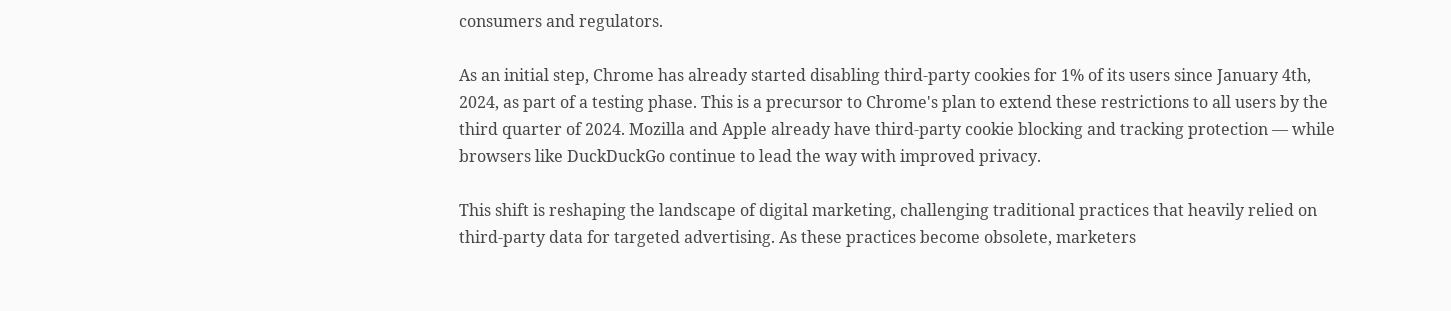consumers and regulators.

As an initial step, Chrome has already started disabling third-party cookies for 1% of its users since January 4th, 2024, as part of a testing phase. This is a precursor to Chrome's plan to extend these restrictions to all users by the third quarter of 2024. Mozilla and Apple already have third-party cookie blocking and tracking protection — while browsers like DuckDuckGo continue to lead the way with improved privacy.

This shift is reshaping the landscape of digital marketing, challenging traditional practices that heavily relied on third-party data for targeted advertising. As these practices become obsolete, marketers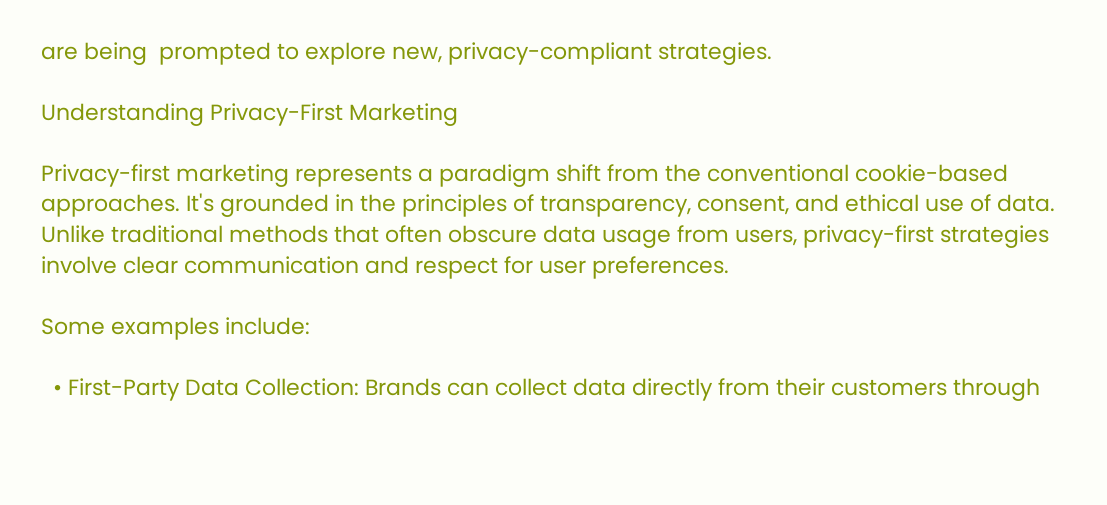are being  prompted to explore new, privacy-compliant strategies.

Understanding Privacy-First Marketing

Privacy-first marketing represents a paradigm shift from the conventional cookie-based approaches. It's grounded in the principles of transparency, consent, and ethical use of data. Unlike traditional methods that often obscure data usage from users, privacy-first strategies involve clear communication and respect for user preferences.

Some examples include:

  • First-Party Data Collection: Brands can collect data directly from their customers through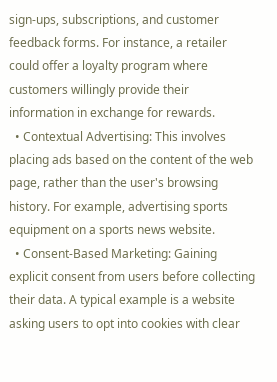sign-ups, subscriptions, and customer feedback forms. For instance, a retailer could offer a loyalty program where customers willingly provide their information in exchange for rewards.
  • Contextual Advertising: This involves placing ads based on the content of the web page, rather than the user's browsing history. For example, advertising sports equipment on a sports news website.
  • Consent-Based Marketing: Gaining explicit consent from users before collecting their data. A typical example is a website asking users to opt into cookies with clear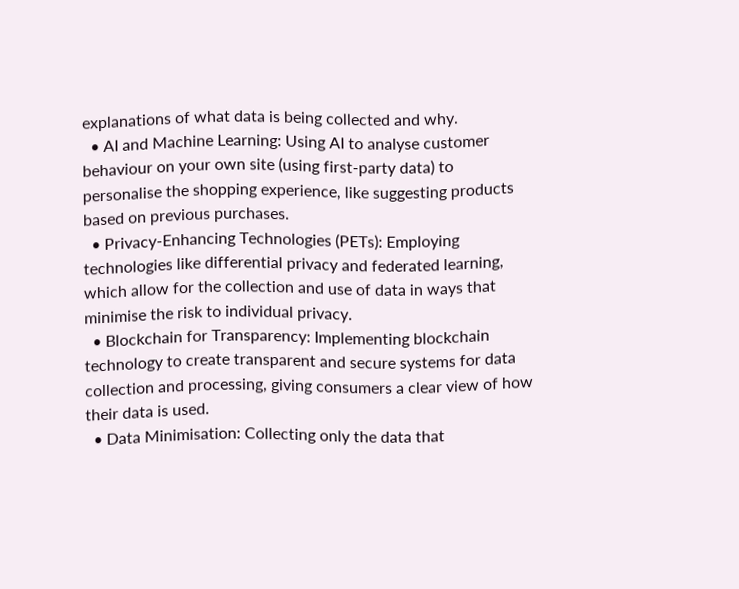explanations of what data is being collected and why.
  • AI and Machine Learning: Using AI to analyse customer behaviour on your own site (using first-party data) to personalise the shopping experience, like suggesting products based on previous purchases.
  • Privacy-Enhancing Technologies (PETs): Employing technologies like differential privacy and federated learning, which allow for the collection and use of data in ways that minimise the risk to individual privacy.
  • Blockchain for Transparency: Implementing blockchain technology to create transparent and secure systems for data collection and processing, giving consumers a clear view of how their data is used.
  • Data Minimisation: Collecting only the data that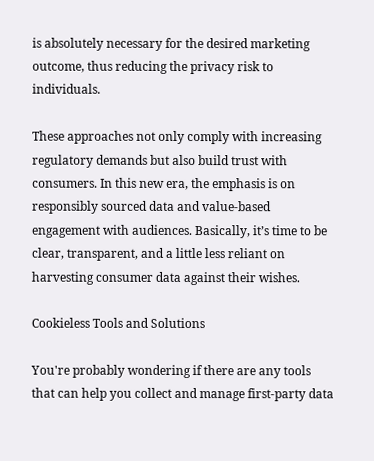is absolutely necessary for the desired marketing outcome, thus reducing the privacy risk to individuals.

These approaches not only comply with increasing regulatory demands but also build trust with consumers. In this new era, the emphasis is on responsibly sourced data and value-based engagement with audiences. Basically, it’s time to be clear, transparent, and a little less reliant on harvesting consumer data against their wishes.

Cookieless Tools and Solutions

You're probably wondering if there are any tools that can help you collect and manage first-party data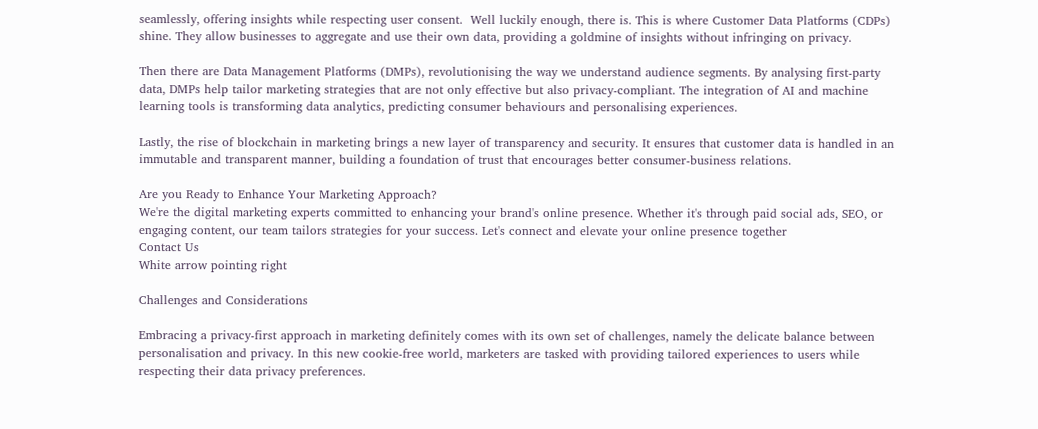seamlessly, offering insights while respecting user consent.  Well luckily enough, there is. This is where Customer Data Platforms (CDPs) shine. They allow businesses to aggregate and use their own data, providing a goldmine of insights without infringing on privacy.

Then there are Data Management Platforms (DMPs), revolutionising the way we understand audience segments. By analysing first-party data, DMPs help tailor marketing strategies that are not only effective but also privacy-compliant. The integration of AI and machine learning tools is transforming data analytics, predicting consumer behaviours and personalising experiences.

Lastly, the rise of blockchain in marketing brings a new layer of transparency and security. It ensures that customer data is handled in an immutable and transparent manner, building a foundation of trust that encourages better consumer-business relations.

Are you Ready to Enhance Your Marketing Approach?
We're the digital marketing experts committed to enhancing your brand's online presence. Whether it's through paid social ads, SEO, or engaging content, our team tailors strategies for your success. Let's connect and elevate your online presence together
Contact Us
White arrow pointing right

Challenges and Considerations

Embracing a privacy-first approach in marketing definitely comes with its own set of challenges, namely the delicate balance between personalisation and privacy. In this new cookie-free world, marketers are tasked with providing tailored experiences to users while respecting their data privacy preferences.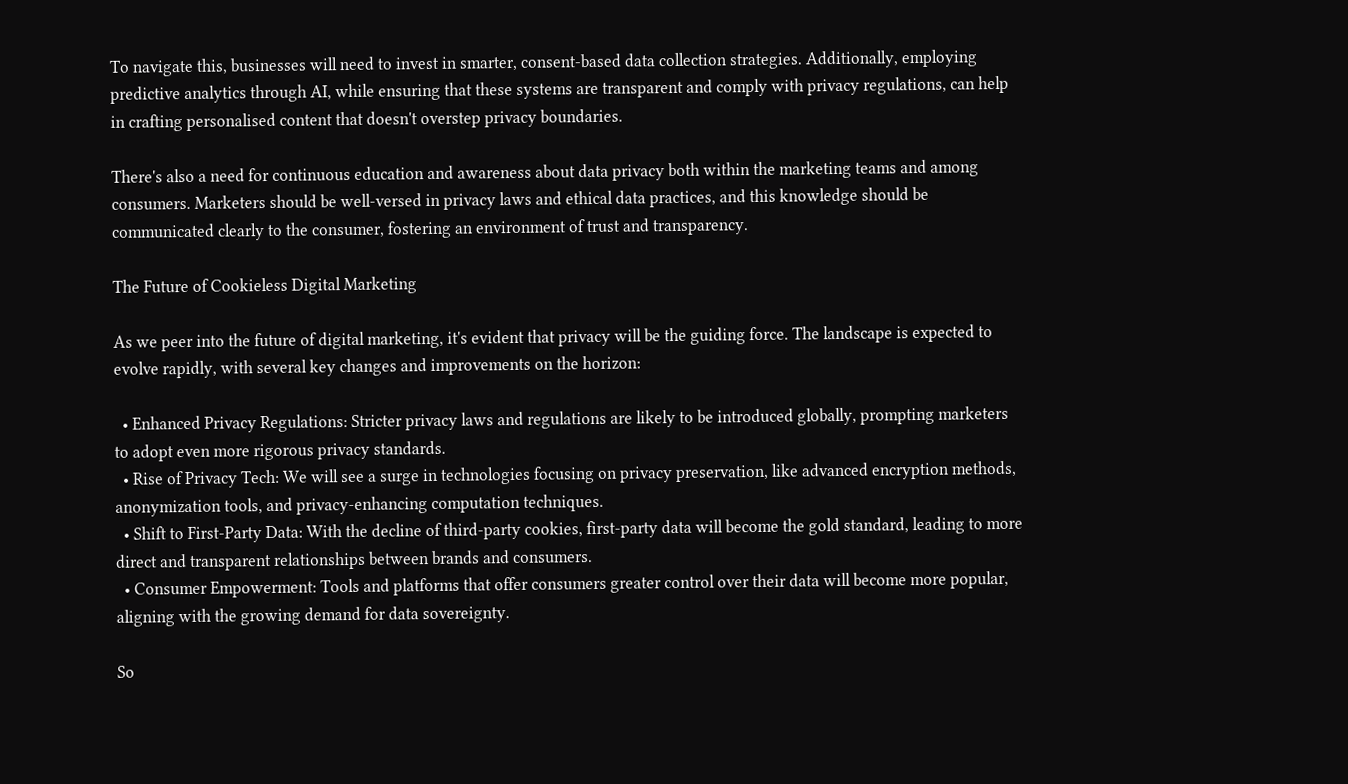To navigate this, businesses will need to invest in smarter, consent-based data collection strategies. Additionally, employing predictive analytics through AI, while ensuring that these systems are transparent and comply with privacy regulations, can help in crafting personalised content that doesn't overstep privacy boundaries.

There's also a need for continuous education and awareness about data privacy both within the marketing teams and among consumers. Marketers should be well-versed in privacy laws and ethical data practices, and this knowledge should be communicated clearly to the consumer, fostering an environment of trust and transparency.

The Future of Cookieless Digital Marketing

As we peer into the future of digital marketing, it's evident that privacy will be the guiding force. The landscape is expected to evolve rapidly, with several key changes and improvements on the horizon:

  • Enhanced Privacy Regulations: Stricter privacy laws and regulations are likely to be introduced globally, prompting marketers to adopt even more rigorous privacy standards.
  • Rise of Privacy Tech: We will see a surge in technologies focusing on privacy preservation, like advanced encryption methods, anonymization tools, and privacy-enhancing computation techniques.
  • Shift to First-Party Data: With the decline of third-party cookies, first-party data will become the gold standard, leading to more direct and transparent relationships between brands and consumers.
  • Consumer Empowerment: Tools and platforms that offer consumers greater control over their data will become more popular, aligning with the growing demand for data sovereignty.

So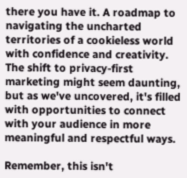there you have it. A roadmap to navigating the uncharted territories of a cookieless world with confidence and creativity. The shift to privacy-first marketing might seem daunting, but as we've uncovered, it's filled with opportunities to connect with your audience in more meaningful and respectful ways.

Remember, this isn't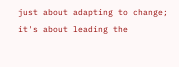just about adapting to change; it's about leading the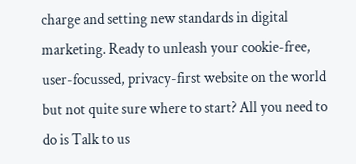charge and setting new standards in digital marketing. Ready to unleash your cookie-free, user-focussed, privacy-first website on the world but not quite sure where to start? All you need to do is Talk to us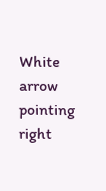White arrow pointing right